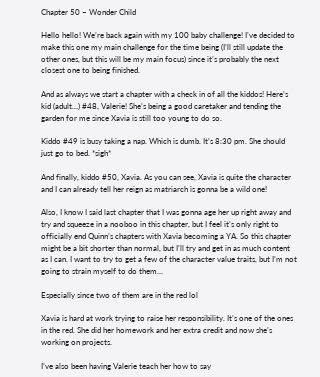Chapter 50 – Wonder Child

Hello hello! We’re back again with my 100 baby challenge! I’ve decided to make this one my main challenge for the time being (I’ll still update the other ones, but this will be my main focus) since it’s probably the next closest one to being finished.

And as always we start a chapter with a check in of all the kiddos! Here’s kid (adult…) #48, Valerie! She’s being a good caretaker and tending the garden for me since Xavia is still too young to do so.

Kiddo #49 is busy taking a nap. Which is dumb. It’s 8:30 pm. She should just go to bed. *sigh*

And finally, kiddo #50, Xavia. As you can see, Xavia is quite the character and I can already tell her reign as matriarch is gonna be a wild one!

Also, I know I said last chapter that I was gonna age her up right away and try and squeeze in a nooboo in this chapter, but I feel it’s only right to officially end Quinn’s chapters with Xavia becoming a YA. So this chapter might be a bit shorter than normal, but I’ll try and get in as much content as I can. I want to try to get a few of the character value traits, but I’m not going to strain myself to do them…

Especially since two of them are in the red lol

Xavia is hard at work trying to raise her responsibility. It’s one of the ones in the red. She did her homework and her extra credit and now she’s working on projects.

I’ve also been having Valerie teach her how to say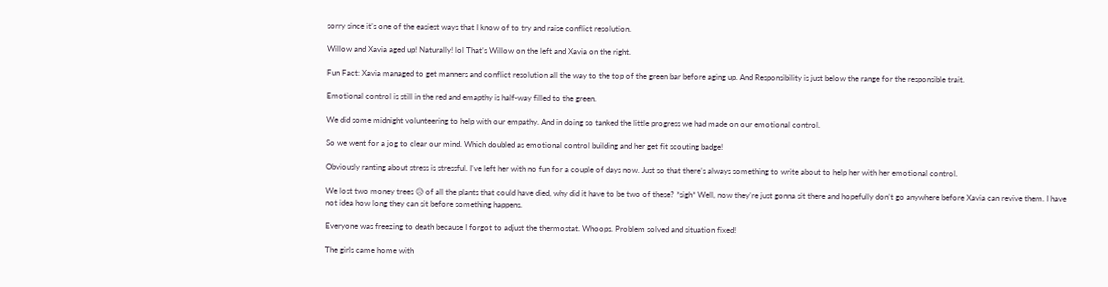sorry since it’s one of the easiest ways that I know of to try and raise conflict resolution.

Willow and Xavia aged up! Naturally! lol That’s Willow on the left and Xavia on the right.

Fun Fact: Xavia managed to get manners and conflict resolution all the way to the top of the green bar before aging up. And Responsibility is just below the range for the responsible trait.

Emotional control is still in the red and emapthy is half-way filled to the green.

We did some midnight volunteering to help with our empathy. And in doing so tanked the little progress we had made on our emotional control.

So we went for a jog to clear our mind. Which doubled as emotional control building and her get fit scouting badge!

Obviously ranting about stress is stressful. I’ve left her with no fun for a couple of days now. Just so that there’s always something to write about to help her with her emotional control.

We lost two money trees 😥 of all the plants that could have died, why did it have to be two of these? *sigh* Well, now they’re just gonna sit there and hopefully don’t go anywhere before Xavia can revive them. I have not idea how long they can sit before something happens.

Everyone was freezing to death because I forgot to adjust the thermostat. Whoops. Problem solved and situation fixed!

The girls came home with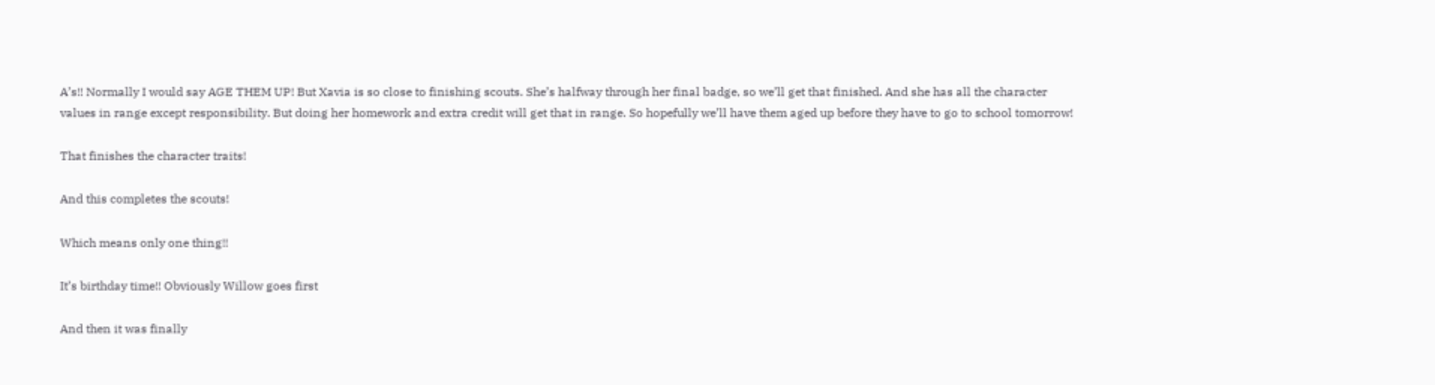A’s!! Normally I would say AGE THEM UP! But Xavia is so close to finishing scouts. She’s halfway through her final badge, so we’ll get that finished. And she has all the character values in range except responsibility. But doing her homework and extra credit will get that in range. So hopefully we’ll have them aged up before they have to go to school tomorrow!

That finishes the character traits!

And this completes the scouts!

Which means only one thing!!

It’s birthday time!! Obviously Willow goes first

And then it was finally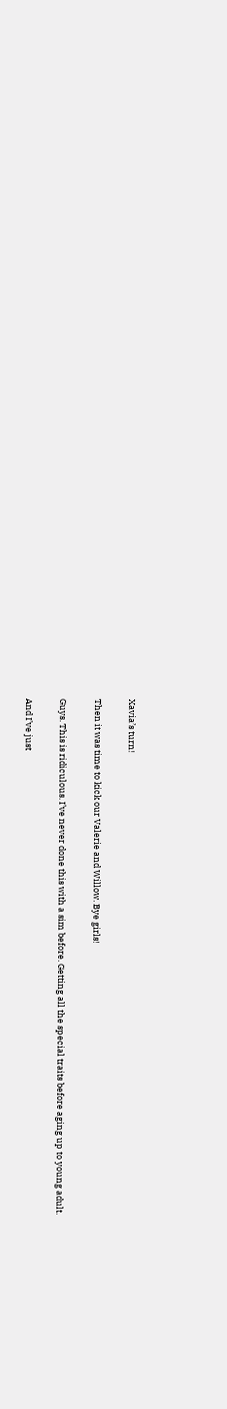Xavia’s turn!

Then it was time to kick our Valerie and Willow. Bye girls!

Guys. This is ridiculous. I’ve never done this with a sim before. Getting all the special traits before aging up to young adult.

And I’ve just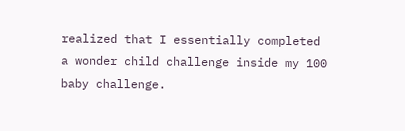realized that I essentially completed a wonder child challenge inside my 100 baby challenge.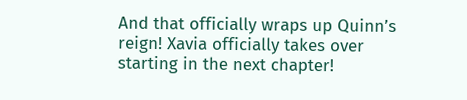And that officially wraps up Quinn’s reign! Xavia officially takes over starting in the next chapter!